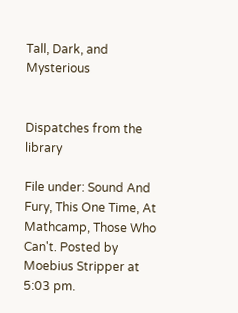Tall, Dark, and Mysterious


Dispatches from the library

File under: Sound And Fury, This One Time, At Mathcamp, Those Who Can't. Posted by Moebius Stripper at 5:03 pm.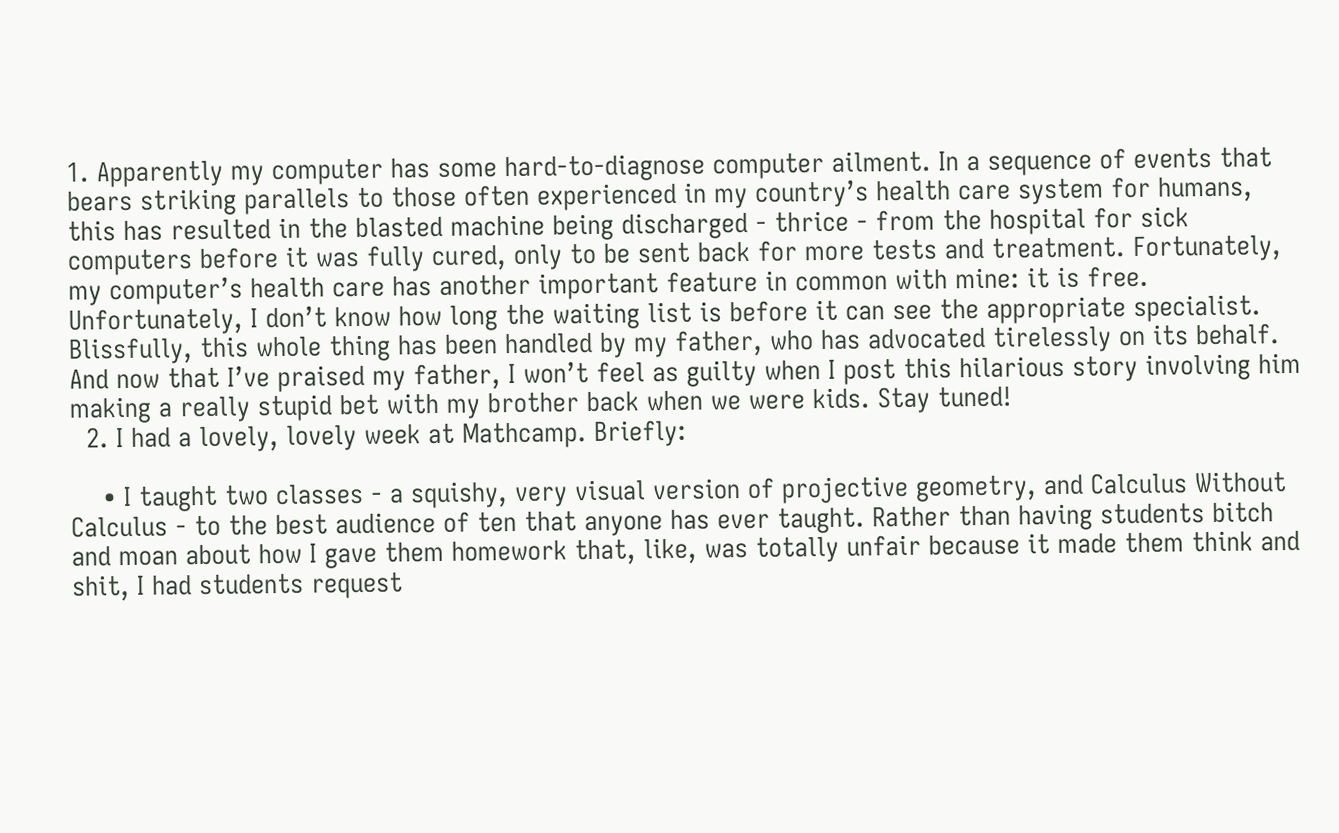1. Apparently my computer has some hard-to-diagnose computer ailment. In a sequence of events that bears striking parallels to those often experienced in my country’s health care system for humans, this has resulted in the blasted machine being discharged - thrice - from the hospital for sick computers before it was fully cured, only to be sent back for more tests and treatment. Fortunately, my computer’s health care has another important feature in common with mine: it is free. Unfortunately, I don’t know how long the waiting list is before it can see the appropriate specialist. Blissfully, this whole thing has been handled by my father, who has advocated tirelessly on its behalf. And now that I’ve praised my father, I won’t feel as guilty when I post this hilarious story involving him making a really stupid bet with my brother back when we were kids. Stay tuned!
  2. I had a lovely, lovely week at Mathcamp. Briefly:

    • I taught two classes - a squishy, very visual version of projective geometry, and Calculus Without Calculus - to the best audience of ten that anyone has ever taught. Rather than having students bitch and moan about how I gave them homework that, like, was totally unfair because it made them think and shit, I had students request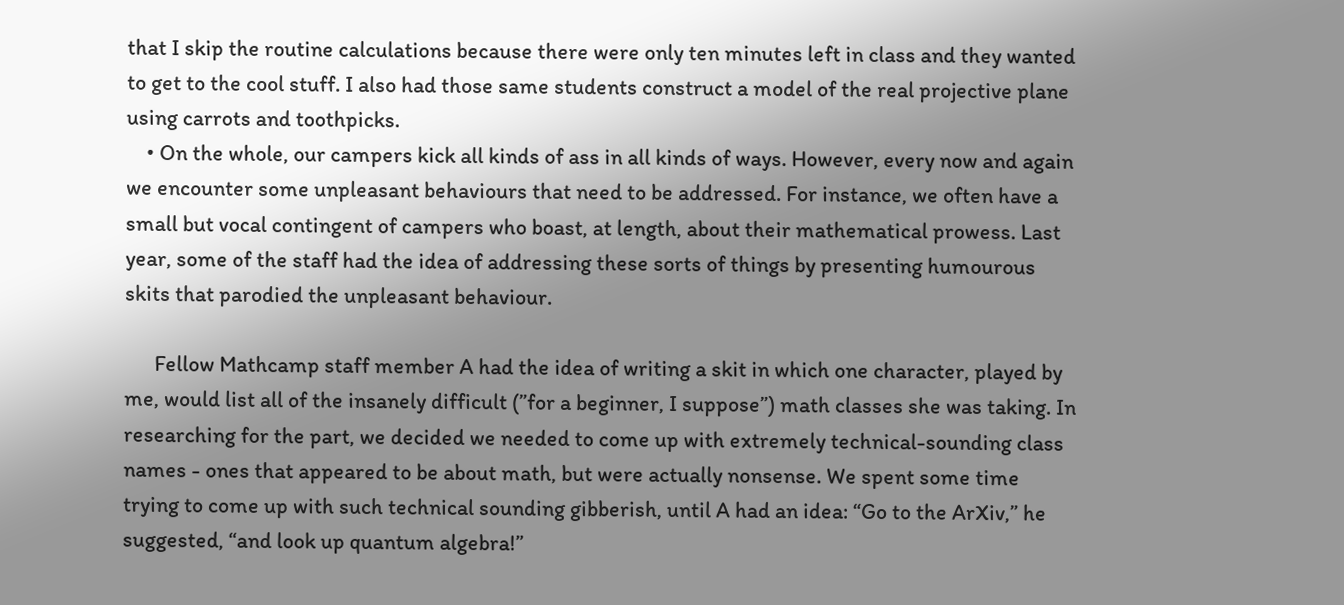that I skip the routine calculations because there were only ten minutes left in class and they wanted to get to the cool stuff. I also had those same students construct a model of the real projective plane using carrots and toothpicks.
    • On the whole, our campers kick all kinds of ass in all kinds of ways. However, every now and again we encounter some unpleasant behaviours that need to be addressed. For instance, we often have a small but vocal contingent of campers who boast, at length, about their mathematical prowess. Last year, some of the staff had the idea of addressing these sorts of things by presenting humourous skits that parodied the unpleasant behaviour.

      Fellow Mathcamp staff member A had the idea of writing a skit in which one character, played by me, would list all of the insanely difficult (”for a beginner, I suppose”) math classes she was taking. In researching for the part, we decided we needed to come up with extremely technical-sounding class names - ones that appeared to be about math, but were actually nonsense. We spent some time trying to come up with such technical sounding gibberish, until A had an idea: “Go to the ArXiv,” he suggested, “and look up quantum algebra!”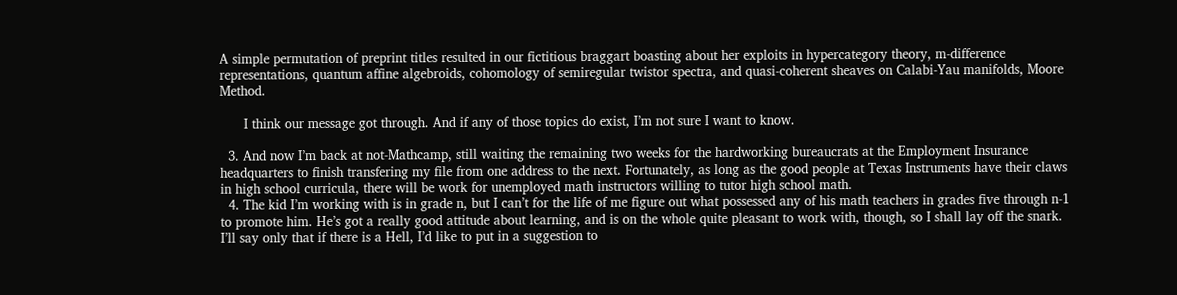A simple permutation of preprint titles resulted in our fictitious braggart boasting about her exploits in hypercategory theory, m-difference representations, quantum affine algebroids, cohomology of semiregular twistor spectra, and quasi-coherent sheaves on Calabi-Yau manifolds, Moore Method.

      I think our message got through. And if any of those topics do exist, I’m not sure I want to know.

  3. And now I’m back at not-Mathcamp, still waiting the remaining two weeks for the hardworking bureaucrats at the Employment Insurance headquarters to finish transfering my file from one address to the next. Fortunately, as long as the good people at Texas Instruments have their claws in high school curricula, there will be work for unemployed math instructors willing to tutor high school math.
  4. The kid I’m working with is in grade n, but I can’t for the life of me figure out what possessed any of his math teachers in grades five through n-1 to promote him. He’s got a really good attitude about learning, and is on the whole quite pleasant to work with, though, so I shall lay off the snark. I’ll say only that if there is a Hell, I’d like to put in a suggestion to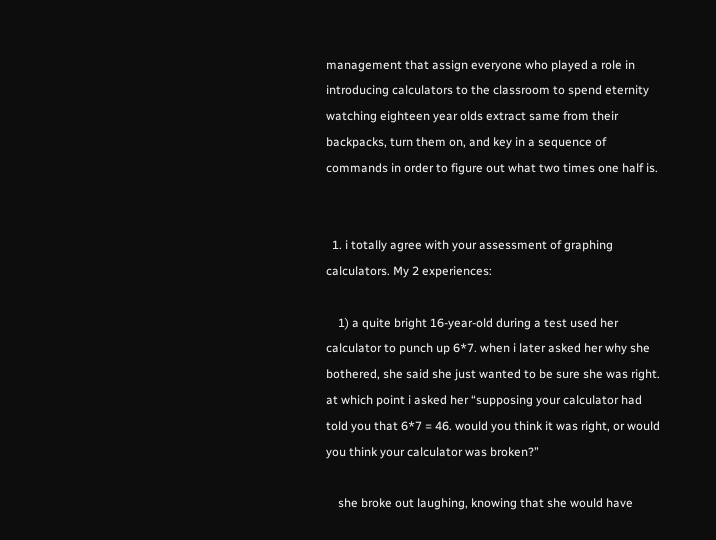management that assign everyone who played a role in introducing calculators to the classroom to spend eternity watching eighteen year olds extract same from their backpacks, turn them on, and key in a sequence of commands in order to figure out what two times one half is.


  1. i totally agree with your assessment of graphing calculators. My 2 experiences:

    1) a quite bright 16-year-old during a test used her calculator to punch up 6*7. when i later asked her why she bothered, she said she just wanted to be sure she was right. at which point i asked her “supposing your calculator had told you that 6*7 = 46. would you think it was right, or would you think your calculator was broken?”

    she broke out laughing, knowing that she would have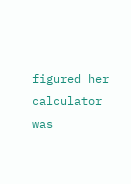figured her calculator was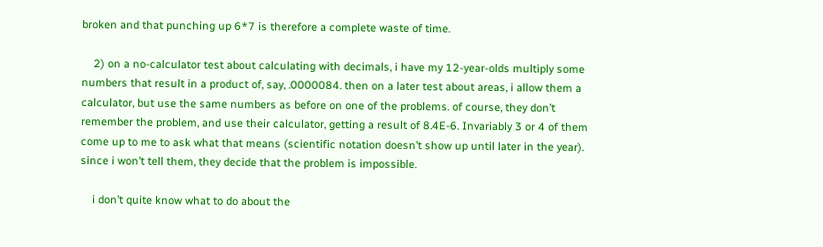broken and that punching up 6*7 is therefore a complete waste of time.

    2) on a no-calculator test about calculating with decimals, i have my 12-year-olds multiply some numbers that result in a product of, say, .0000084. then on a later test about areas, i allow them a calculator, but use the same numbers as before on one of the problems. of course, they don’t remember the problem, and use their calculator, getting a result of 8.4E-6. Invariably 3 or 4 of them come up to me to ask what that means (scientific notation doesn’t show up until later in the year). since i won’t tell them, they decide that the problem is impossible.

    i don’t quite know what to do about the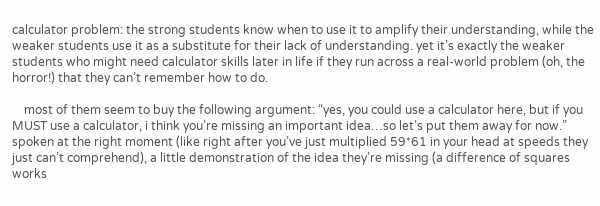calculator problem: the strong students know when to use it to amplify their understanding, while the weaker students use it as a substitute for their lack of understanding. yet it’s exactly the weaker students who might need calculator skills later in life if they run across a real-world problem (oh, the horror!) that they can’t remember how to do.

    most of them seem to buy the following argument: “yes, you could use a calculator here, but if you MUST use a calculator, i think you’re missing an important idea…so let’s put them away for now.” spoken at the right moment (like right after you’ve just multiplied 59*61 in your head at speeds they just can’t comprehend), a little demonstration of the idea they’re missing (a difference of squares works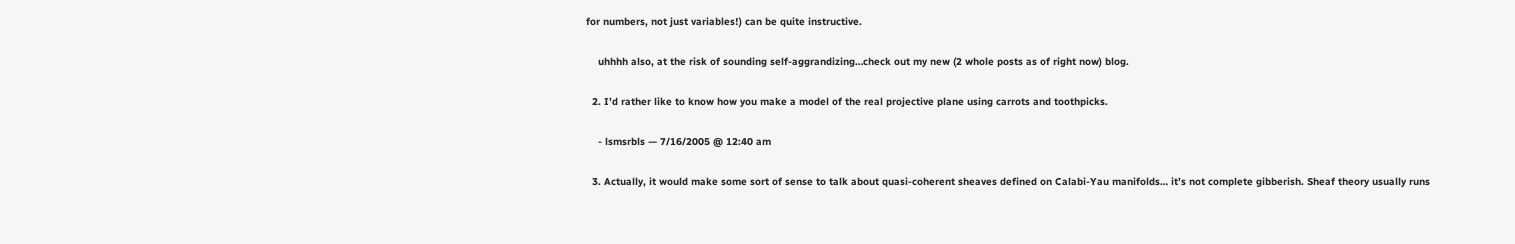for numbers, not just variables!) can be quite instructive.

    uhhhh also, at the risk of sounding self-aggrandizing…check out my new (2 whole posts as of right now) blog.

  2. I’d rather like to know how you make a model of the real projective plane using carrots and toothpicks.

    - lsmsrbls — 7/16/2005 @ 12:40 am

  3. Actually, it would make some sort of sense to talk about quasi-coherent sheaves defined on Calabi-Yau manifolds… it’s not complete gibberish. Sheaf theory usually runs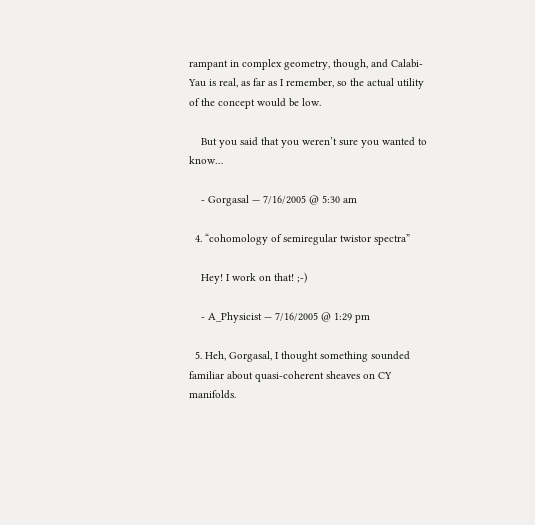rampant in complex geometry, though, and Calabi-Yau is real, as far as I remember, so the actual utility of the concept would be low.

    But you said that you weren’t sure you wanted to know…

    - Gorgasal — 7/16/2005 @ 5:30 am

  4. “cohomology of semiregular twistor spectra”

    Hey! I work on that! ;-)

    - A_Physicist — 7/16/2005 @ 1:29 pm

  5. Heh, Gorgasal, I thought something sounded familiar about quasi-coherent sheaves on CY manifolds.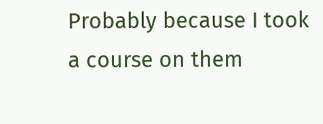Probably because I took a course on them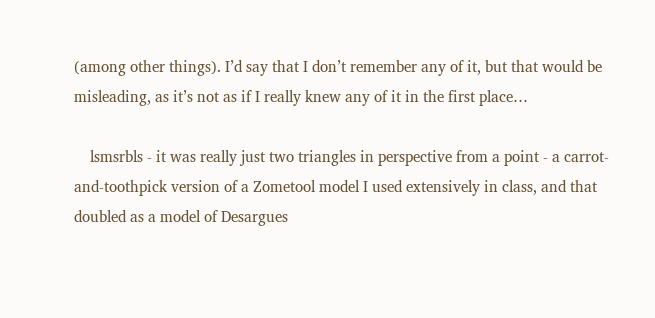(among other things). I’d say that I don’t remember any of it, but that would be misleading, as it’s not as if I really knew any of it in the first place…

    lsmsrbls - it was really just two triangles in perspective from a point - a carrot-and-toothpick version of a Zometool model I used extensively in class, and that doubled as a model of Desargues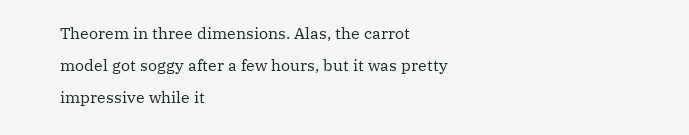Theorem in three dimensions. Alas, the carrot model got soggy after a few hours, but it was pretty impressive while it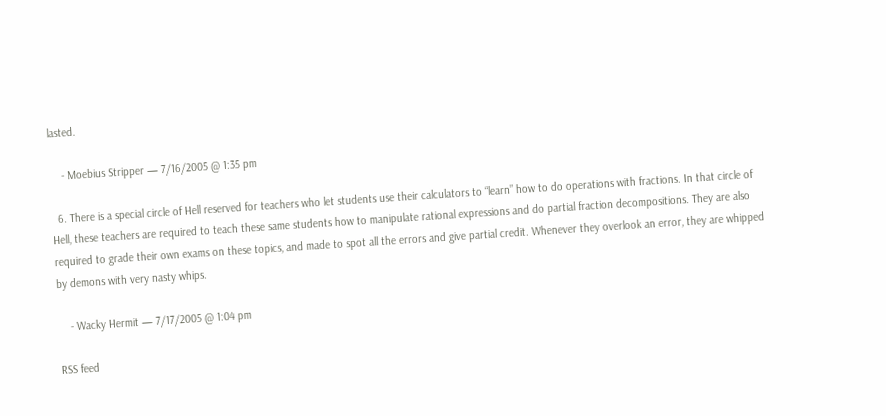lasted.

    - Moebius Stripper — 7/16/2005 @ 1:35 pm

  6. There is a special circle of Hell reserved for teachers who let students use their calculators to “learn” how to do operations with fractions. In that circle of Hell, these teachers are required to teach these same students how to manipulate rational expressions and do partial fraction decompositions. They are also required to grade their own exams on these topics, and made to spot all the errors and give partial credit. Whenever they overlook an error, they are whipped by demons with very nasty whips.

    - Wacky Hermit — 7/17/2005 @ 1:04 pm

RSS feed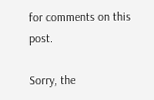for comments on this post.

Sorry, the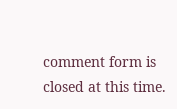comment form is closed at this time.